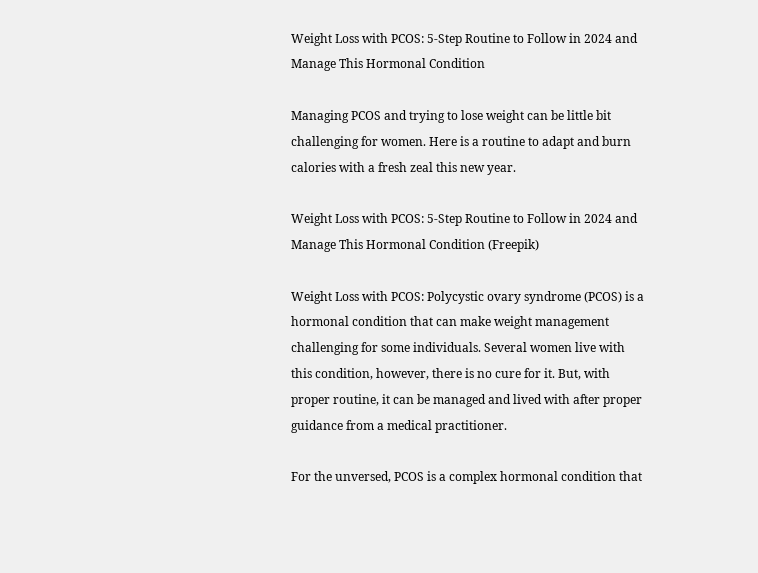Weight Loss with PCOS: 5-Step Routine to Follow in 2024 and Manage This Hormonal Condition

Managing PCOS and trying to lose weight can be little bit challenging for women. Here is a routine to adapt and burn calories with a fresh zeal this new year.

Weight Loss with PCOS: 5-Step Routine to Follow in 2024 and Manage This Hormonal Condition (Freepik)

Weight Loss with PCOS: Polycystic ovary syndrome (PCOS) is a hormonal condition that can make weight management challenging for some individuals. Several women live with this condition, however, there is no cure for it. But, with proper routine, it can be managed and lived with after proper guidance from a medical practitioner.

For the unversed, PCOS is a complex hormonal condition that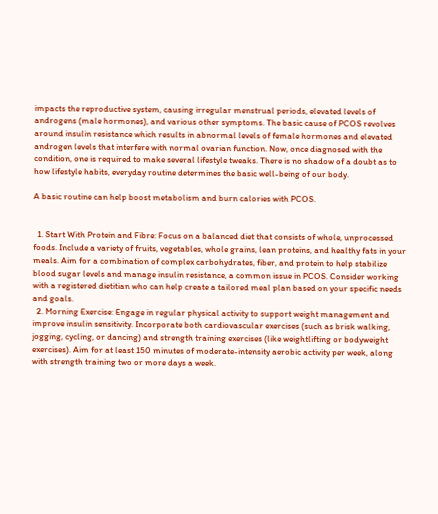impacts the reproductive system, causing irregular menstrual periods, elevated levels of androgens (male hormones), and various other symptoms. The basic cause of PCOS revolves around insulin resistance which results in abnormal levels of female hormones and elevated androgen levels that interfere with normal ovarian function. Now, once diagnosed with the condition, one is required to make several lifestyle tweaks. There is no shadow of a doubt as to how lifestyle habits, everyday routine determines the basic well-being of our body.

A basic routine can help boost metabolism and burn calories with PCOS.


  1. Start With Protein and Fibre: Focus on a balanced diet that consists of whole, unprocessed foods. Include a variety of fruits, vegetables, whole grains, lean proteins, and healthy fats in your meals. Aim for a combination of complex carbohydrates, fiber, and protein to help stabilize blood sugar levels and manage insulin resistance, a common issue in PCOS. Consider working with a registered dietitian who can help create a tailored meal plan based on your specific needs and goals.
  2. Morning Exercise: Engage in regular physical activity to support weight management and improve insulin sensitivity. Incorporate both cardiovascular exercises (such as brisk walking, jogging, cycling, or dancing) and strength training exercises (like weightlifting or bodyweight exercises). Aim for at least 150 minutes of moderate-intensity aerobic activity per week, along with strength training two or more days a week.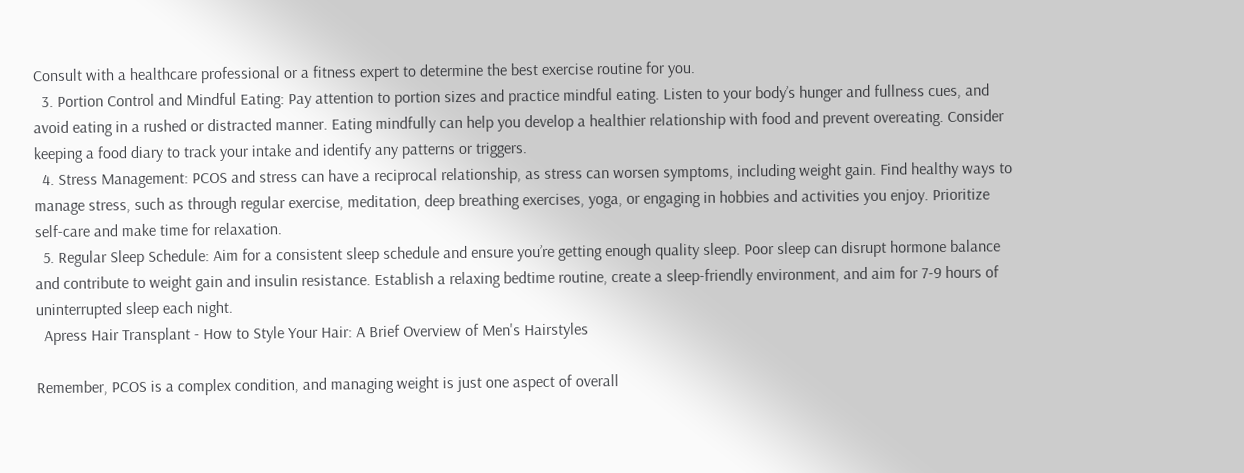Consult with a healthcare professional or a fitness expert to determine the best exercise routine for you.
  3. Portion Control and Mindful Eating: Pay attention to portion sizes and practice mindful eating. Listen to your body’s hunger and fullness cues, and avoid eating in a rushed or distracted manner. Eating mindfully can help you develop a healthier relationship with food and prevent overeating. Consider keeping a food diary to track your intake and identify any patterns or triggers.
  4. Stress Management: PCOS and stress can have a reciprocal relationship, as stress can worsen symptoms, including weight gain. Find healthy ways to manage stress, such as through regular exercise, meditation, deep breathing exercises, yoga, or engaging in hobbies and activities you enjoy. Prioritize self-care and make time for relaxation.
  5. Regular Sleep Schedule: Aim for a consistent sleep schedule and ensure you’re getting enough quality sleep. Poor sleep can disrupt hormone balance and contribute to weight gain and insulin resistance. Establish a relaxing bedtime routine, create a sleep-friendly environment, and aim for 7-9 hours of uninterrupted sleep each night.
  Apress Hair Transplant - How to Style Your Hair: A Brief Overview of Men's Hairstyles

Remember, PCOS is a complex condition, and managing weight is just one aspect of overall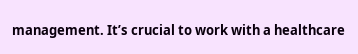management. It’s crucial to work with a healthcare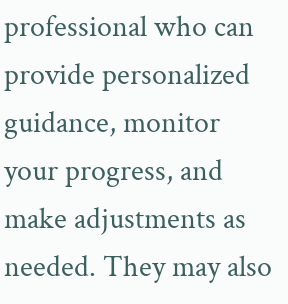professional who can provide personalized guidance, monitor your progress, and make adjustments as needed. They may also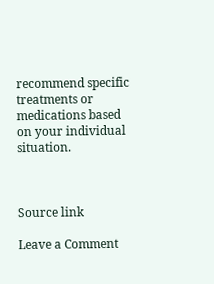recommend specific treatments or medications based on your individual situation.



Source link

Leave a Comment